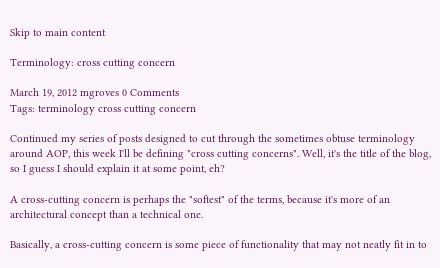Skip to main content

Terminology: cross cutting concern

March 19, 2012 mgroves 0 Comments
Tags: terminology cross cutting concern

Continued my series of posts designed to cut through the sometimes obtuse terminology around AOP, this week I'll be defining "cross cutting concerns". Well, it's the title of the blog, so I guess I should explain it at some point, eh?

A cross-cutting concern is perhaps the "softest" of the terms, because it's more of an architectural concept than a technical one.

Basically, a cross-cutting concern is some piece of functionality that may not neatly fit in to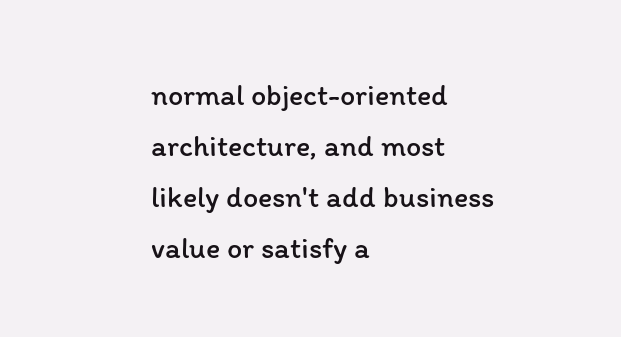normal object-oriented architecture, and most likely doesn't add business value or satisfy a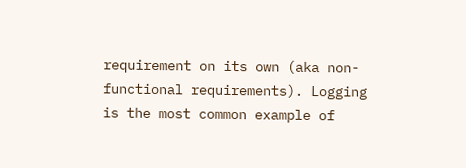requirement on its own (aka non-functional requirements). Logging is the most common example of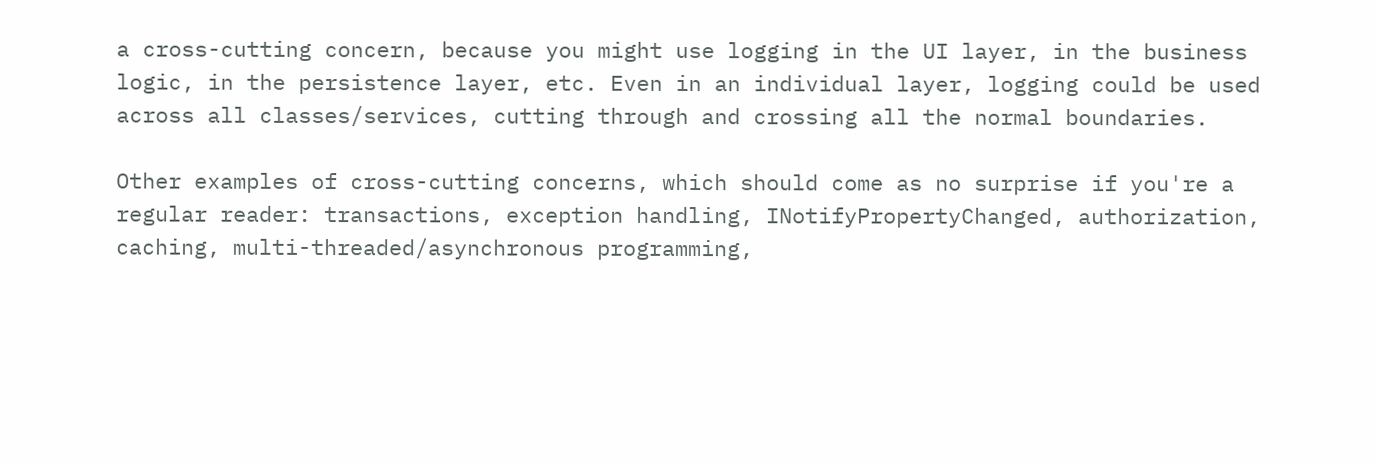a cross-cutting concern, because you might use logging in the UI layer, in the business logic, in the persistence layer, etc. Even in an individual layer, logging could be used across all classes/services, cutting through and crossing all the normal boundaries.

Other examples of cross-cutting concerns, which should come as no surprise if you're a regular reader: transactions, exception handling, INotifyPropertyChanged, authorization, caching, multi-threaded/asynchronous programming,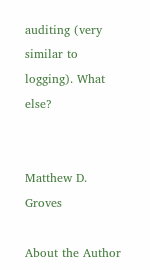auditing (very similar to logging). What else?


Matthew D. Groves

About the Author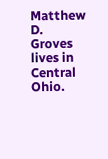Matthew D. Groves lives in Central Ohio.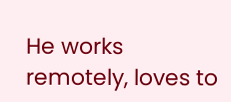He works remotely, loves to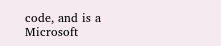code, and is a Microsoft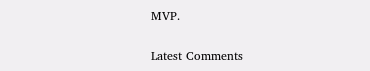MVP.

Latest Comments